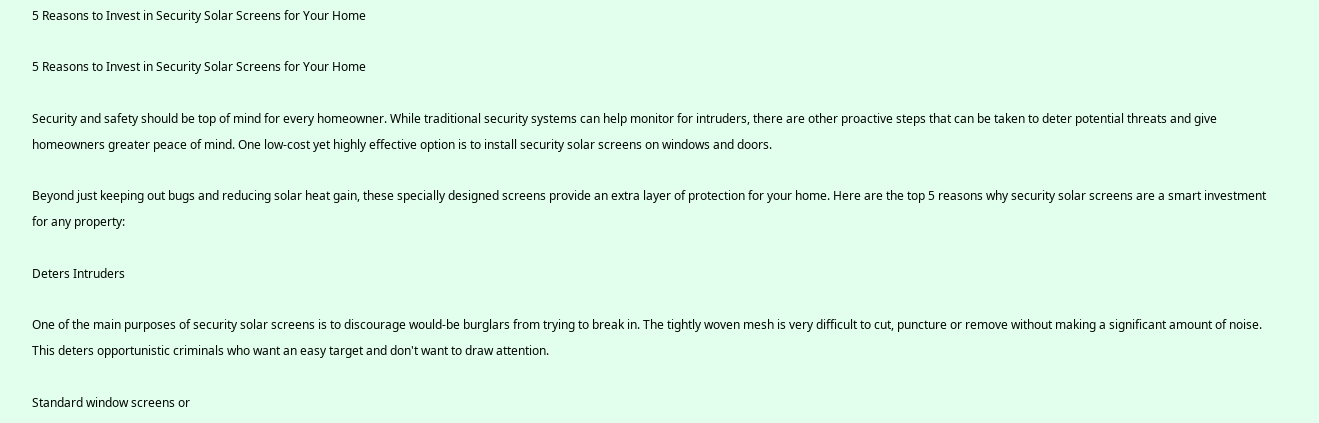5 Reasons to Invest in Security Solar Screens for Your Home

5 Reasons to Invest in Security Solar Screens for Your Home

Security and safety should be top of mind for every homeowner. While traditional security systems can help monitor for intruders, there are other proactive steps that can be taken to deter potential threats and give homeowners greater peace of mind. One low-cost yet highly effective option is to install security solar screens on windows and doors.

Beyond just keeping out bugs and reducing solar heat gain, these specially designed screens provide an extra layer of protection for your home. Here are the top 5 reasons why security solar screens are a smart investment for any property:

Deters Intruders

One of the main purposes of security solar screens is to discourage would-be burglars from trying to break in. The tightly woven mesh is very difficult to cut, puncture or remove without making a significant amount of noise. This deters opportunistic criminals who want an easy target and don't want to draw attention.

Standard window screens or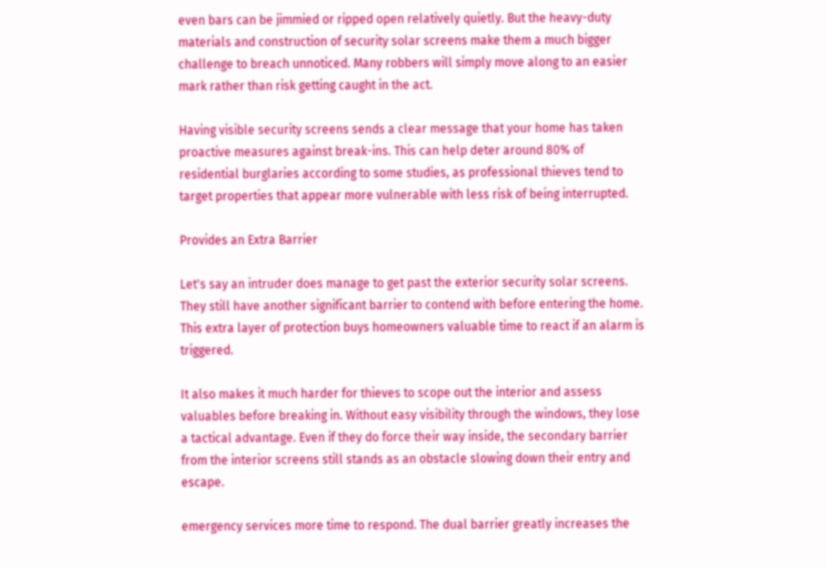even bars can be jimmied or ripped open relatively quietly. But the heavy-duty materials and construction of security solar screens make them a much bigger challenge to breach unnoticed. Many robbers will simply move along to an easier mark rather than risk getting caught in the act.

Having visible security screens sends a clear message that your home has taken proactive measures against break-ins. This can help deter around 80% of residential burglaries according to some studies, as professional thieves tend to target properties that appear more vulnerable with less risk of being interrupted.

Provides an Extra Barrier

Let's say an intruder does manage to get past the exterior security solar screens. They still have another significant barrier to contend with before entering the home. This extra layer of protection buys homeowners valuable time to react if an alarm is triggered.

It also makes it much harder for thieves to scope out the interior and assess valuables before breaking in. Without easy visibility through the windows, they lose a tactical advantage. Even if they do force their way inside, the secondary barrier from the interior screens still stands as an obstacle slowing down their entry and escape.

emergency services more time to respond. The dual barrier greatly increases the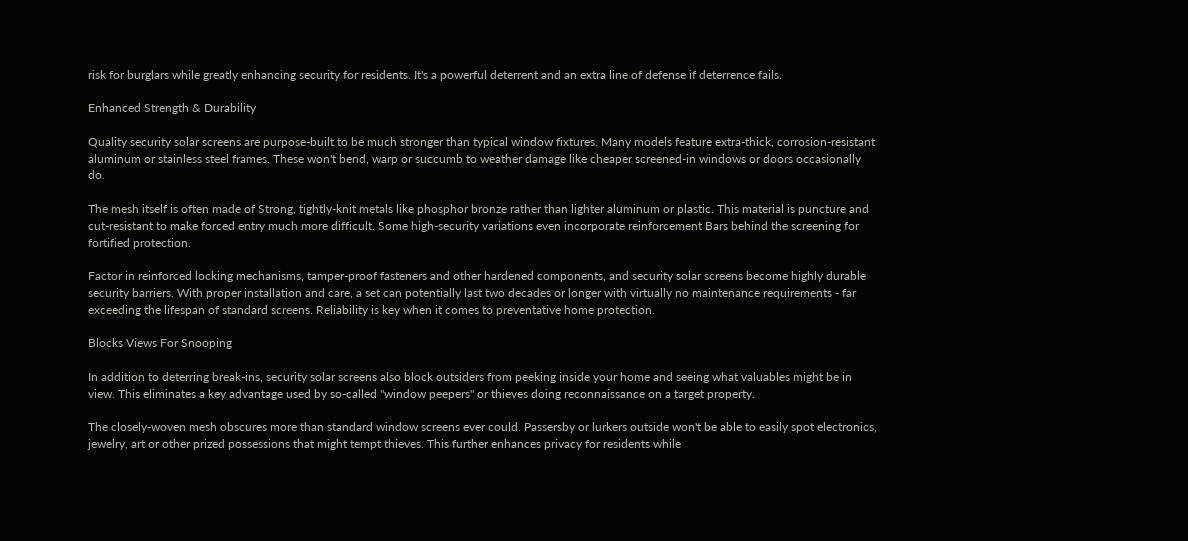risk for burglars while greatly enhancing security for residents. It's a powerful deterrent and an extra line of defense if deterrence fails.

Enhanced Strength & Durability

Quality security solar screens are purpose-built to be much stronger than typical window fixtures. Many models feature extra-thick, corrosion-resistant aluminum or stainless steel frames. These won't bend, warp or succumb to weather damage like cheaper screened-in windows or doors occasionally do.

The mesh itself is often made of Strong, tightly-knit metals like phosphor bronze rather than lighter aluminum or plastic. This material is puncture and cut-resistant to make forced entry much more difficult. Some high-security variations even incorporate reinforcement Bars behind the screening for fortified protection.

Factor in reinforced locking mechanisms, tamper-proof fasteners and other hardened components, and security solar screens become highly durable security barriers. With proper installation and care, a set can potentially last two decades or longer with virtually no maintenance requirements - far exceeding the lifespan of standard screens. Reliability is key when it comes to preventative home protection.

Blocks Views For Snooping

In addition to deterring break-ins, security solar screens also block outsiders from peeking inside your home and seeing what valuables might be in view. This eliminates a key advantage used by so-called "window peepers" or thieves doing reconnaissance on a target property.

The closely-woven mesh obscures more than standard window screens ever could. Passersby or lurkers outside won't be able to easily spot electronics, jewelry, art or other prized possessions that might tempt thieves. This further enhances privacy for residents while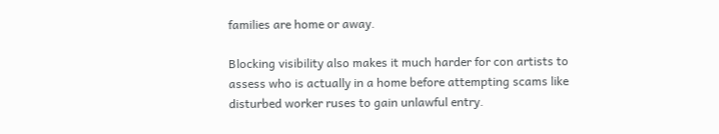families are home or away.

Blocking visibility also makes it much harder for con artists to assess who is actually in a home before attempting scams like disturbed worker ruses to gain unlawful entry.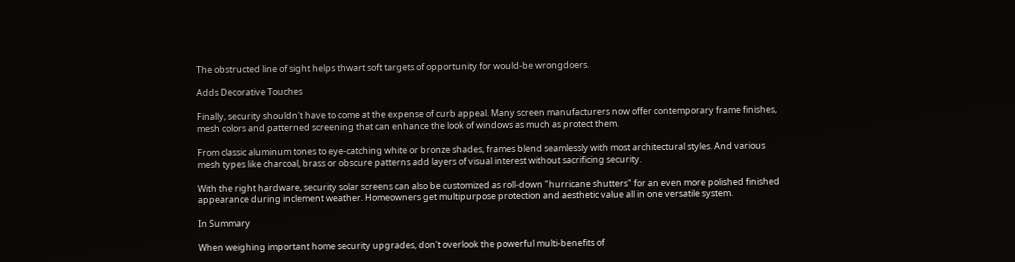The obstructed line of sight helps thwart soft targets of opportunity for would-be wrongdoers.

Adds Decorative Touches

Finally, security shouldn't have to come at the expense of curb appeal. Many screen manufacturers now offer contemporary frame finishes, mesh colors and patterned screening that can enhance the look of windows as much as protect them.

From classic aluminum tones to eye-catching white or bronze shades, frames blend seamlessly with most architectural styles. And various mesh types like charcoal, brass or obscure patterns add layers of visual interest without sacrificing security.

With the right hardware, security solar screens can also be customized as roll-down "hurricane shutters" for an even more polished finished appearance during inclement weather. Homeowners get multipurpose protection and aesthetic value all in one versatile system.

In Summary

When weighing important home security upgrades, don't overlook the powerful multi-benefits of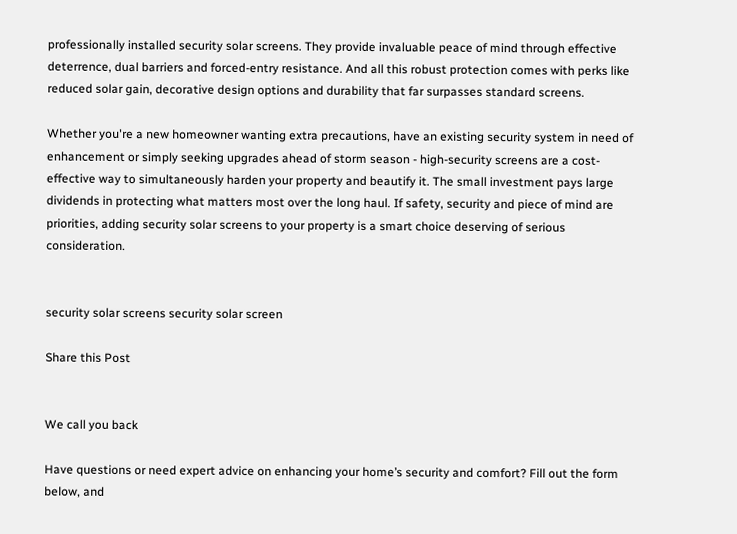professionally installed security solar screens. They provide invaluable peace of mind through effective deterrence, dual barriers and forced-entry resistance. And all this robust protection comes with perks like reduced solar gain, decorative design options and durability that far surpasses standard screens.

Whether you're a new homeowner wanting extra precautions, have an existing security system in need of enhancement or simply seeking upgrades ahead of storm season - high-security screens are a cost-effective way to simultaneously harden your property and beautify it. The small investment pays large dividends in protecting what matters most over the long haul. If safety, security and piece of mind are priorities, adding security solar screens to your property is a smart choice deserving of serious consideration.


security solar screens security solar screen

Share this Post


We call you back

Have questions or need expert advice on enhancing your home’s security and comfort? Fill out the form below, and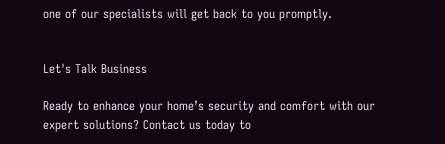one of our specialists will get back to you promptly.


Let's Talk Business

Ready to enhance your home’s security and comfort with our expert solutions? Contact us today to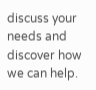discuss your needs and discover how we can help.